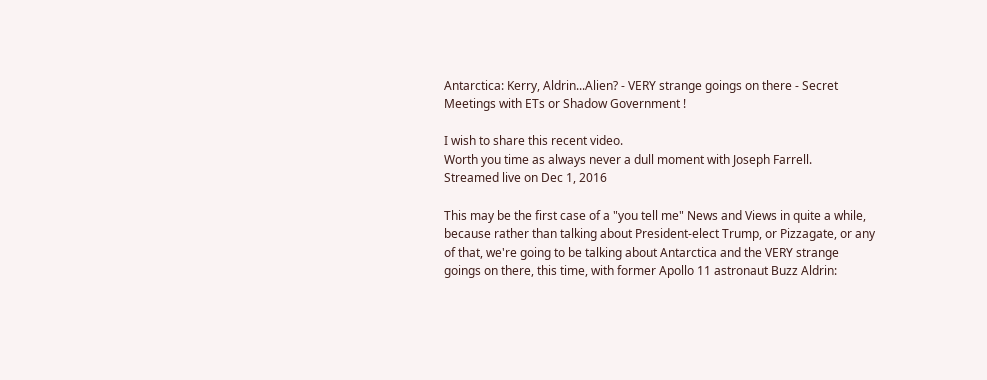Antarctica: Kerry, Aldrin...Alien? - VERY strange goings on there - Secret Meetings with ETs or Shadow Government !

I wish to share this recent video.
Worth you time as always never a dull moment with Joseph Farrell.
Streamed live on Dec 1, 2016

This may be the first case of a "you tell me" News and Views in quite a while, because rather than talking about President-elect Trump, or Pizzagate, or any of that, we're going to be talking about Antarctica and the VERY strange goings on there, this time, with former Apollo 11 astronaut Buzz Aldrin: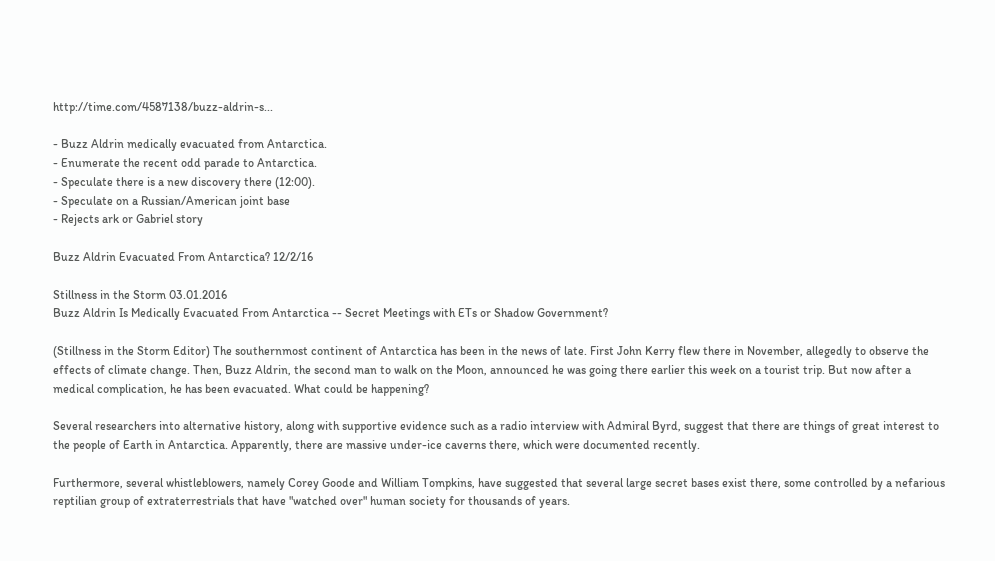http://time.com/4587138/buzz-aldrin-s...

- Buzz Aldrin medically evacuated from Antarctica.
- Enumerate the recent odd parade to Antarctica.
- Speculate there is a new discovery there (12:00).
- Speculate on a Russian/American joint base
- Rejects ark or Gabriel story

Buzz Aldrin Evacuated From Antarctica? 12/2/16

Stillness in the Storm 03.01.2016
Buzz Aldrin Is Medically Evacuated From Antarctica -- Secret Meetings with ETs or Shadow Government?

(Stillness in the Storm Editor) The southernmost continent of Antarctica has been in the news of late. First John Kerry flew there in November, allegedly to observe the effects of climate change. Then, Buzz Aldrin, the second man to walk on the Moon, announced he was going there earlier this week on a tourist trip. But now after a medical complication, he has been evacuated. What could be happening?

Several researchers into alternative history, along with supportive evidence such as a radio interview with Admiral Byrd, suggest that there are things of great interest to the people of Earth in Antarctica. Apparently, there are massive under-ice caverns there, which were documented recently.

Furthermore, several whistleblowers, namely Corey Goode and William Tompkins, have suggested that several large secret bases exist there, some controlled by a nefarious reptilian group of extraterrestrials that have "watched over" human society for thousands of years.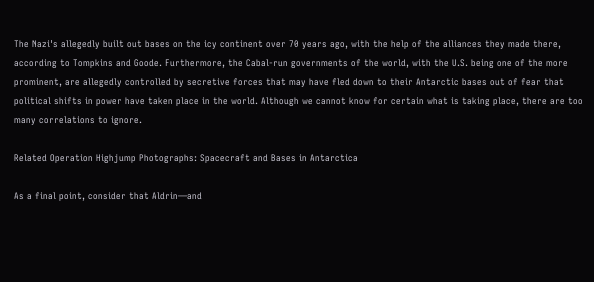The Nazi's allegedly built out bases on the icy continent over 70 years ago, with the help of the alliances they made there, according to Tompkins and Goode. Furthermore, the Cabal-run governments of the world, with the U.S. being one of the more prominent, are allegedly controlled by secretive forces that may have fled down to their Antarctic bases out of fear that political shifts in power have taken place in the world. Although we cannot know for certain what is taking place, there are too many correlations to ignore.

Related Operation Highjump Photographs: Spacecraft and Bases in Antarctica

As a final point, consider that Aldrin—and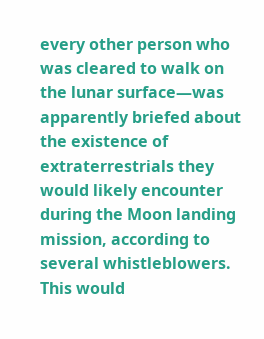every other person who was cleared to walk on the lunar surface—was apparently briefed about the existence of extraterrestrials they would likely encounter during the Moon landing mission, according to several whistleblowers. This would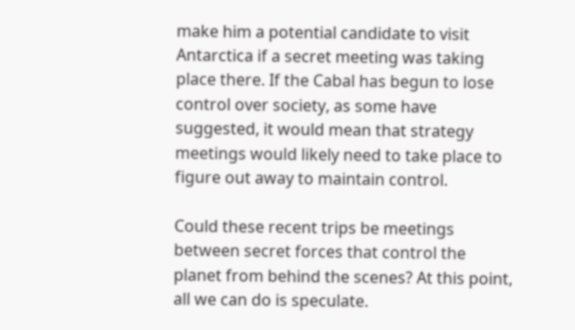make him a potential candidate to visit Antarctica if a secret meeting was taking place there. If the Cabal has begun to lose control over society, as some have suggested, it would mean that strategy meetings would likely need to take place to figure out away to maintain control.

Could these recent trips be meetings between secret forces that control the planet from behind the scenes? At this point, all we can do is speculate.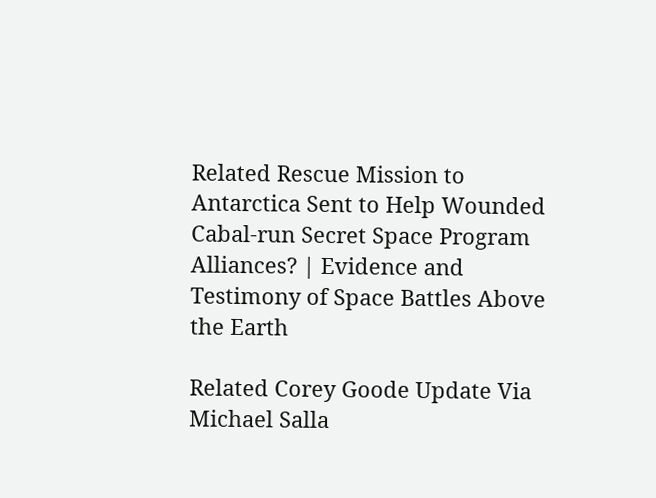Related Rescue Mission to Antarctica Sent to Help Wounded Cabal-run Secret Space Program Alliances? | Evidence and Testimony of Space Battles Above the Earth

Related Corey Goode Update Via Michael Salla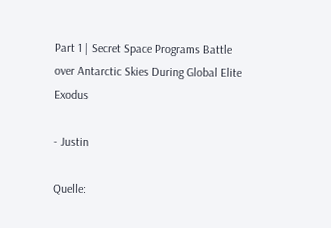Part 1 | Secret Space Programs Battle over Antarctic Skies During Global Elite Exodus

- Justin

Quelle: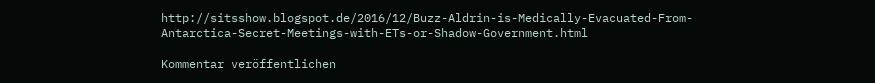http://sitsshow.blogspot.de/2016/12/Buzz-Aldrin-is-Medically-Evacuated-From-Antarctica-Secret-Meetings-with-ETs-or-Shadow-Government.html

Kommentar veröffentlichen